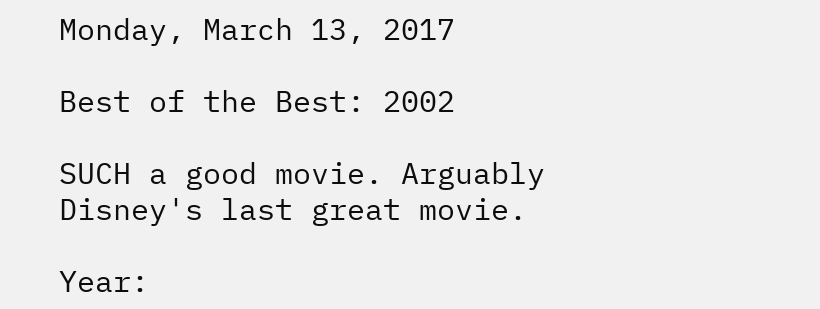Monday, March 13, 2017

Best of the Best: 2002

SUCH a good movie. Arguably Disney's last great movie.

Year: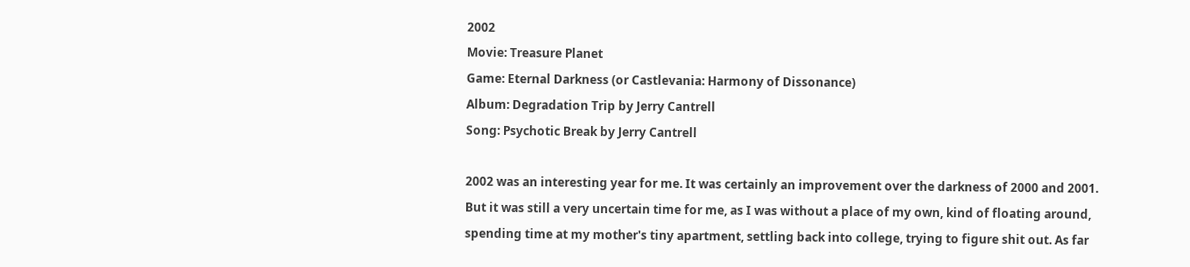2002
Movie: Treasure Planet
Game: Eternal Darkness (or Castlevania: Harmony of Dissonance)
Album: Degradation Trip by Jerry Cantrell
Song: Psychotic Break by Jerry Cantrell

2002 was an interesting year for me. It was certainly an improvement over the darkness of 2000 and 2001. But it was still a very uncertain time for me, as I was without a place of my own, kind of floating around, spending time at my mother's tiny apartment, settling back into college, trying to figure shit out. As far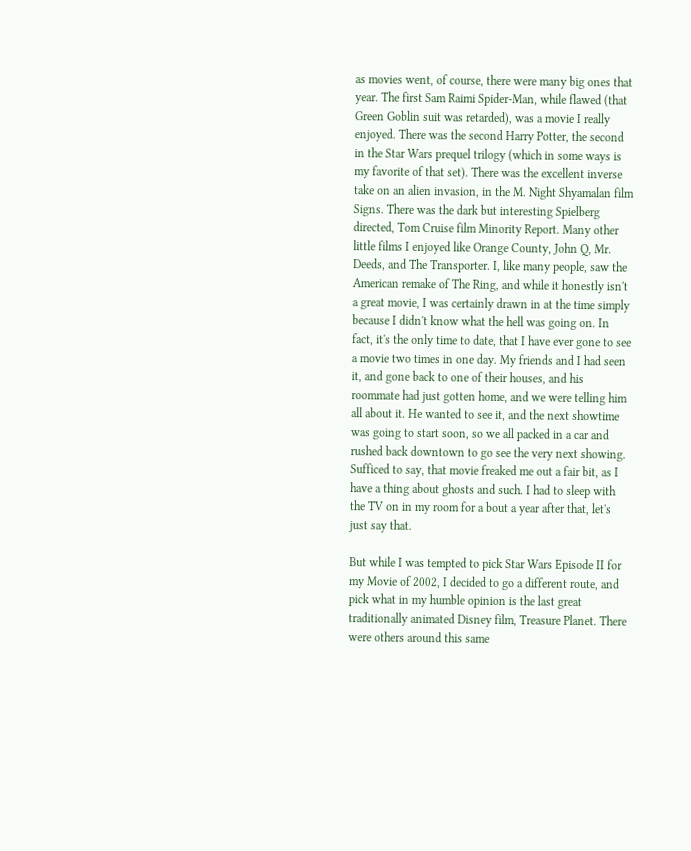as movies went, of course, there were many big ones that year. The first Sam Raimi Spider-Man, while flawed (that Green Goblin suit was retarded), was a movie I really enjoyed. There was the second Harry Potter, the second in the Star Wars prequel trilogy (which in some ways is my favorite of that set). There was the excellent inverse take on an alien invasion, in the M. Night Shyamalan film Signs. There was the dark but interesting Spielberg directed, Tom Cruise film Minority Report. Many other little films I enjoyed like Orange County, John Q, Mr. Deeds, and The Transporter. I, like many people, saw the American remake of The Ring, and while it honestly isn't a great movie, I was certainly drawn in at the time simply because I didn't know what the hell was going on. In fact, it's the only time to date, that I have ever gone to see a movie two times in one day. My friends and I had seen it, and gone back to one of their houses, and his roommate had just gotten home, and we were telling him all about it. He wanted to see it, and the next showtime was going to start soon, so we all packed in a car and rushed back downtown to go see the very next showing. Sufficed to say, that movie freaked me out a fair bit, as I have a thing about ghosts and such. I had to sleep with the TV on in my room for a bout a year after that, let's just say that.

But while I was tempted to pick Star Wars Episode II for my Movie of 2002, I decided to go a different route, and pick what in my humble opinion is the last great traditionally animated Disney film, Treasure Planet. There were others around this same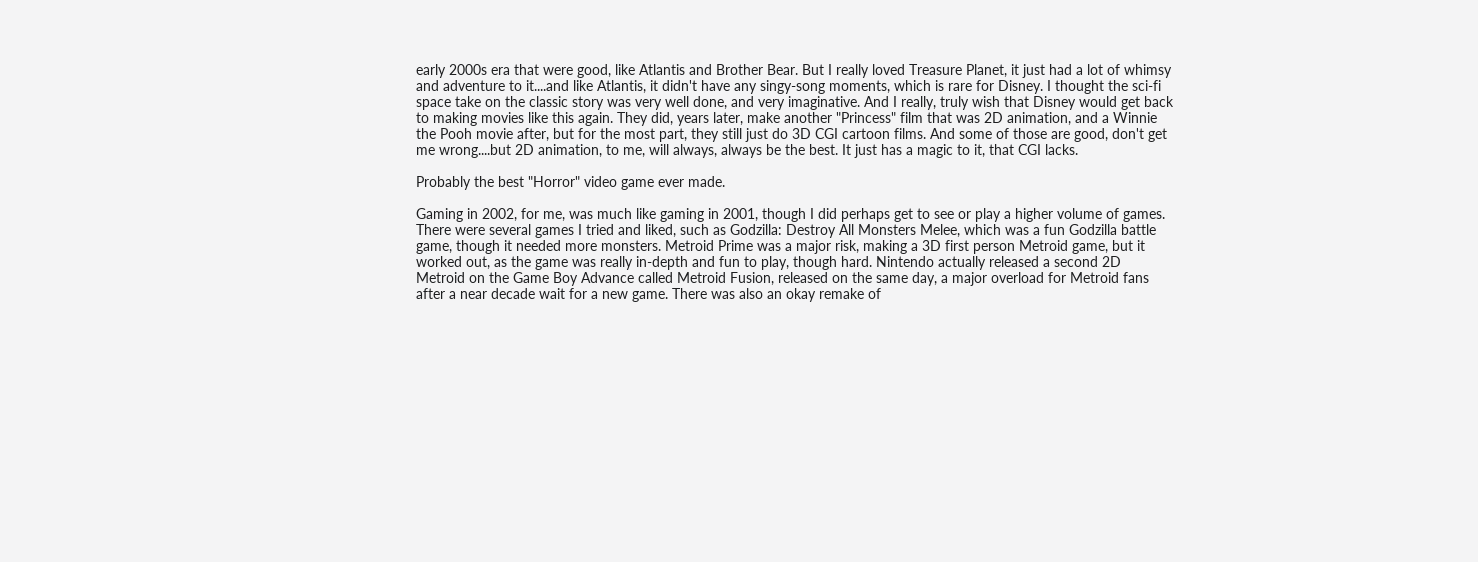early 2000s era that were good, like Atlantis and Brother Bear. But I really loved Treasure Planet, it just had a lot of whimsy and adventure to it....and like Atlantis, it didn't have any singy-song moments, which is rare for Disney. I thought the sci-fi space take on the classic story was very well done, and very imaginative. And I really, truly wish that Disney would get back to making movies like this again. They did, years later, make another "Princess" film that was 2D animation, and a Winnie the Pooh movie after, but for the most part, they still just do 3D CGI cartoon films. And some of those are good, don't get me wrong....but 2D animation, to me, will always, always be the best. It just has a magic to it, that CGI lacks.

Probably the best "Horror" video game ever made.

Gaming in 2002, for me, was much like gaming in 2001, though I did perhaps get to see or play a higher volume of games. There were several games I tried and liked, such as Godzilla: Destroy All Monsters Melee, which was a fun Godzilla battle game, though it needed more monsters. Metroid Prime was a major risk, making a 3D first person Metroid game, but it worked out, as the game was really in-depth and fun to play, though hard. Nintendo actually released a second 2D Metroid on the Game Boy Advance called Metroid Fusion, released on the same day, a major overload for Metroid fans after a near decade wait for a new game. There was also an okay remake of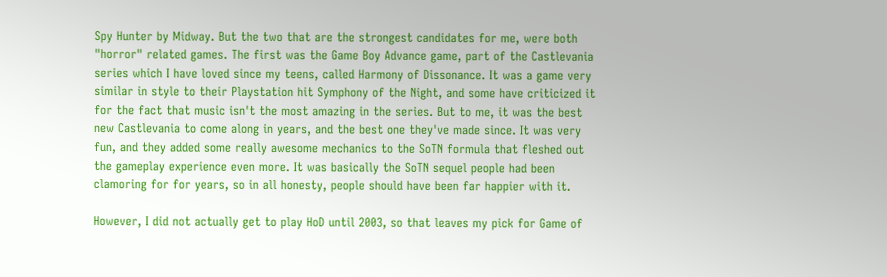Spy Hunter by Midway. But the two that are the strongest candidates for me, were both "horror" related games. The first was the Game Boy Advance game, part of the Castlevania series which I have loved since my teens, called Harmony of Dissonance. It was a game very similar in style to their Playstation hit Symphony of the Night, and some have criticized it for the fact that music isn't the most amazing in the series. But to me, it was the best new Castlevania to come along in years, and the best one they've made since. It was very fun, and they added some really awesome mechanics to the SoTN formula that fleshed out the gameplay experience even more. It was basically the SoTN sequel people had been clamoring for for years, so in all honesty, people should have been far happier with it.

However, I did not actually get to play HoD until 2003, so that leaves my pick for Game of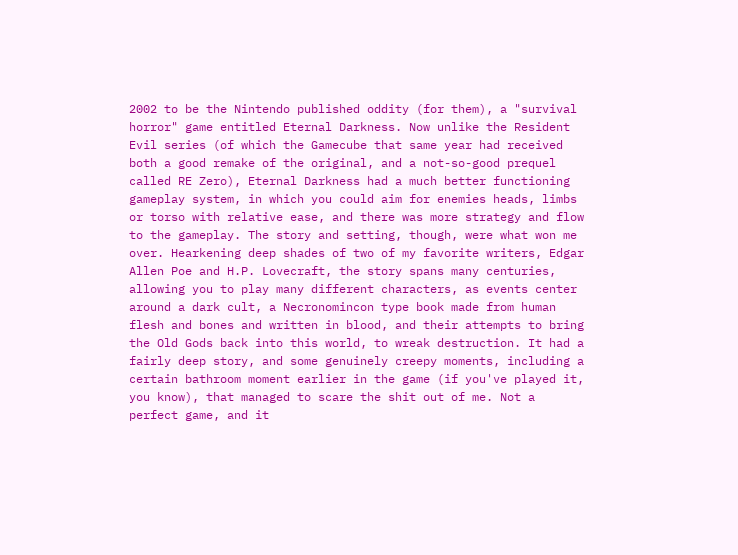2002 to be the Nintendo published oddity (for them), a "survival horror" game entitled Eternal Darkness. Now unlike the Resident Evil series (of which the Gamecube that same year had received both a good remake of the original, and a not-so-good prequel called RE Zero), Eternal Darkness had a much better functioning gameplay system, in which you could aim for enemies heads, limbs or torso with relative ease, and there was more strategy and flow to the gameplay. The story and setting, though, were what won me over. Hearkening deep shades of two of my favorite writers, Edgar Allen Poe and H.P. Lovecraft, the story spans many centuries, allowing you to play many different characters, as events center around a dark cult, a Necronomincon type book made from human flesh and bones and written in blood, and their attempts to bring the Old Gods back into this world, to wreak destruction. It had a fairly deep story, and some genuinely creepy moments, including a certain bathroom moment earlier in the game (if you've played it, you know), that managed to scare the shit out of me. Not a perfect game, and it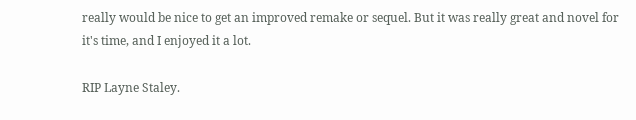really would be nice to get an improved remake or sequel. But it was really great and novel for it's time, and I enjoyed it a lot.

RIP Layne Staley.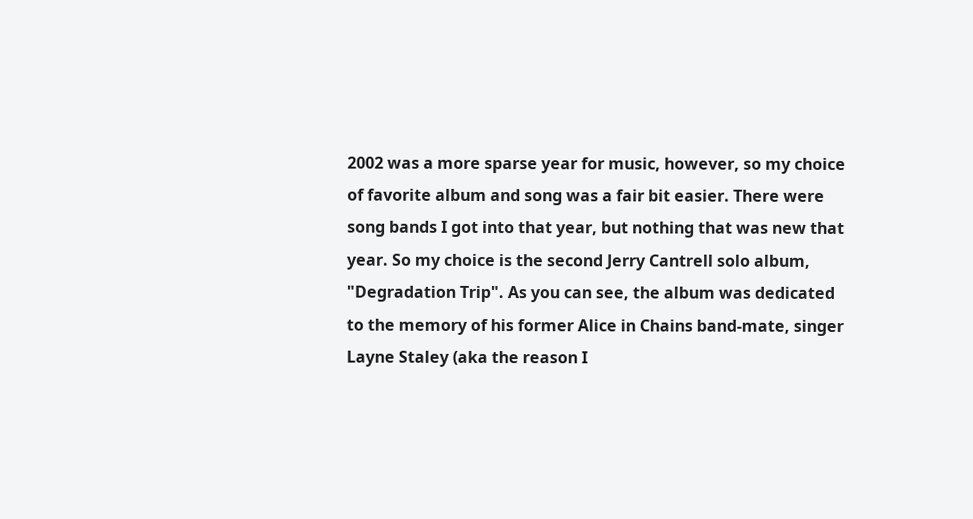2002 was a more sparse year for music, however, so my choice of favorite album and song was a fair bit easier. There were song bands I got into that year, but nothing that was new that year. So my choice is the second Jerry Cantrell solo album, "Degradation Trip". As you can see, the album was dedicated to the memory of his former Alice in Chains band-mate, singer Layne Staley (aka the reason I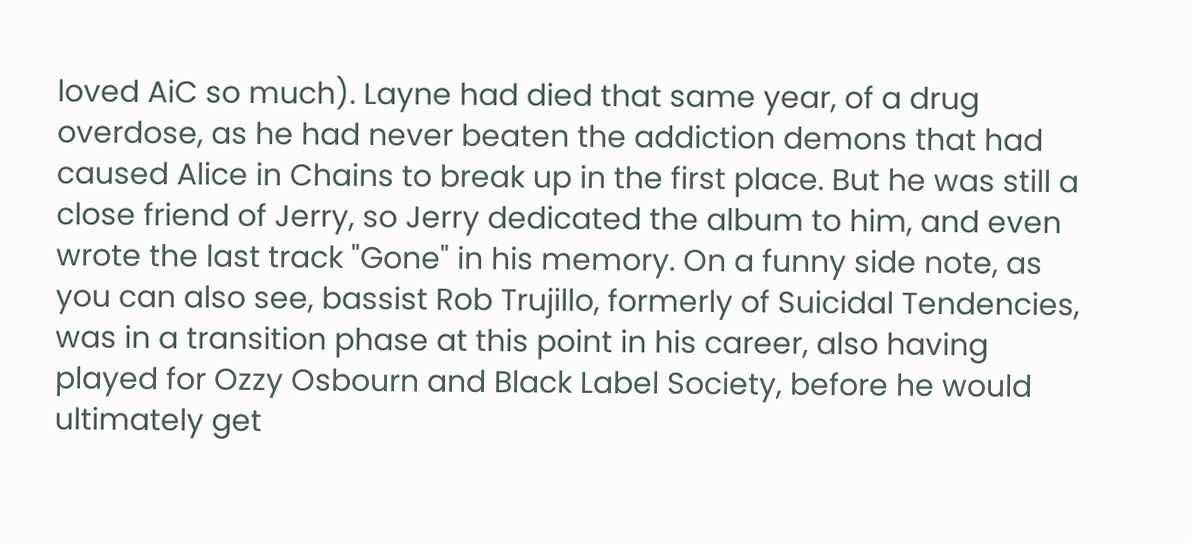loved AiC so much). Layne had died that same year, of a drug overdose, as he had never beaten the addiction demons that had caused Alice in Chains to break up in the first place. But he was still a close friend of Jerry, so Jerry dedicated the album to him, and even wrote the last track "Gone" in his memory. On a funny side note, as you can also see, bassist Rob Trujillo, formerly of Suicidal Tendencies, was in a transition phase at this point in his career, also having played for Ozzy Osbourn and Black Label Society, before he would ultimately get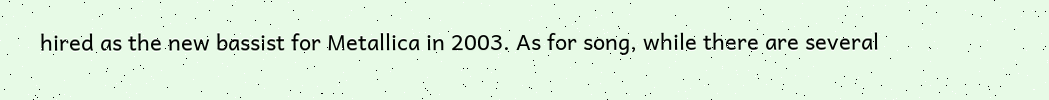hired as the new bassist for Metallica in 2003. As for song, while there are several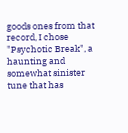goods ones from that record, I chose "Psychotic Break", a haunting and somewhat sinister tune that has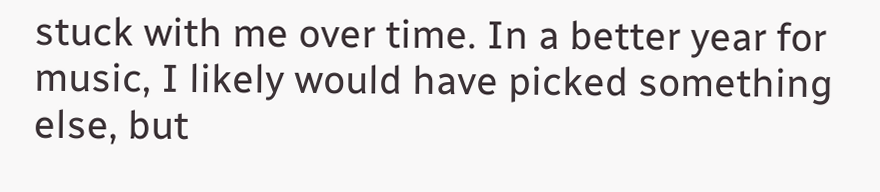stuck with me over time. In a better year for music, I likely would have picked something else, but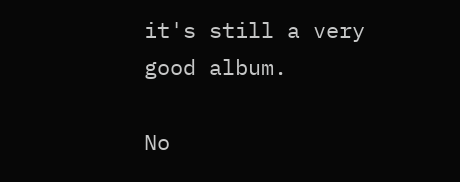it's still a very good album.

No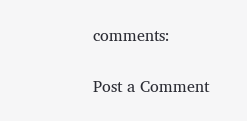comments:

Post a Comment